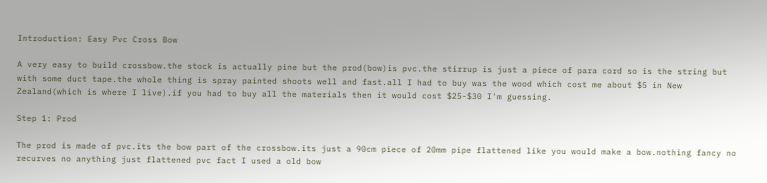Introduction: Easy Pvc Cross Bow

A very easy to build crossbow.the stock is actually pine but the prod(bow)is pvc.the stirrup is just a piece of para cord so is the string but with some duct tape.the whole thing is spray painted shoots well and fast.all I had to buy was the wood which cost me about $5 in New Zealand(which is where I live).if you had to buy all the materials then it would cost $25-$30 I'm guessing.

Step 1: Prod

The prod is made of pvc.its the bow part of the crossbow.its just a 90cm piece of 20mm pipe flattened like you would make a bow.nothing fancy no recurves no anything just flattened pvc fact I used a old bow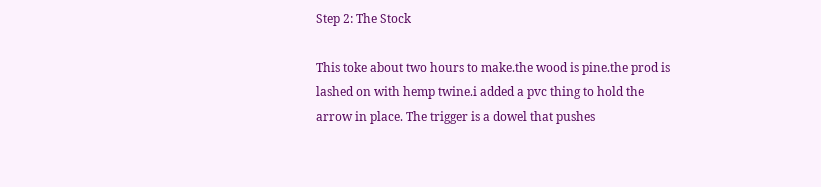Step 2: The Stock

This toke about two hours to make.the wood is pine.the prod is lashed on with hemp twine.i added a pvc thing to hold the arrow in place. The trigger is a dowel that pushes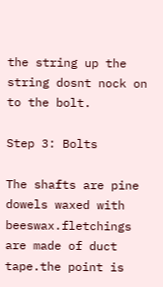the string up the string dosnt nock on to the bolt.

Step 3: Bolts

The shafts are pine dowels waxed with beeswax.fletchings are made of duct tape.the point is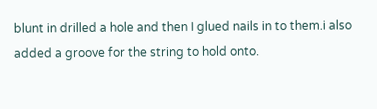blunt in drilled a hole and then I glued nails in to them.i also added a groove for the string to hold onto.